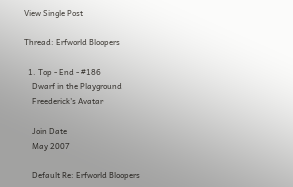View Single Post

Thread: Erfworld Bloopers

  1. Top - End - #186
    Dwarf in the Playground
    Freederick's Avatar

    Join Date
    May 2007

    Default Re: Erfworld Bloopers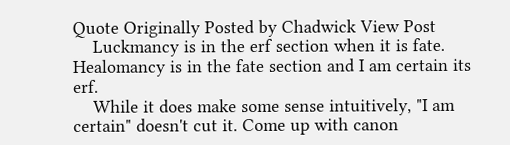Quote Originally Posted by Chadwick View Post
    Luckmancy is in the erf section when it is fate. Healomancy is in the fate section and I am certain its erf.
    While it does make some sense intuitively, "I am certain" doesn't cut it. Come up with canon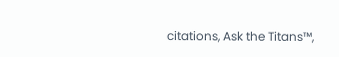citations, Ask the Titans™,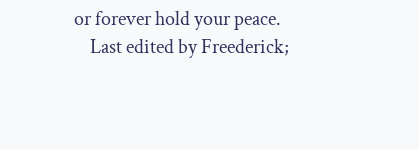or forever hold your peace.
    Last edited by Freederick;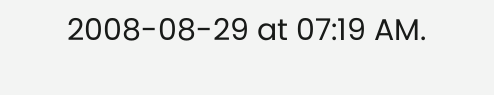2008-08-29 at 07:19 AM.